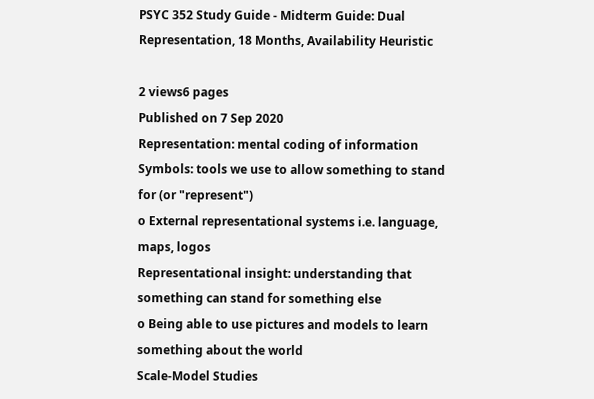PSYC 352 Study Guide - Midterm Guide: Dual Representation, 18 Months, Availability Heuristic

2 views6 pages
Published on 7 Sep 2020
Representation: mental coding of information
Symbols: tools we use to allow something to stand for (or "represent")
o External representational systems i.e. language, maps, logos
Representational insight: understanding that something can stand for something else
o Being able to use pictures and models to learn something about the world
Scale-Model Studies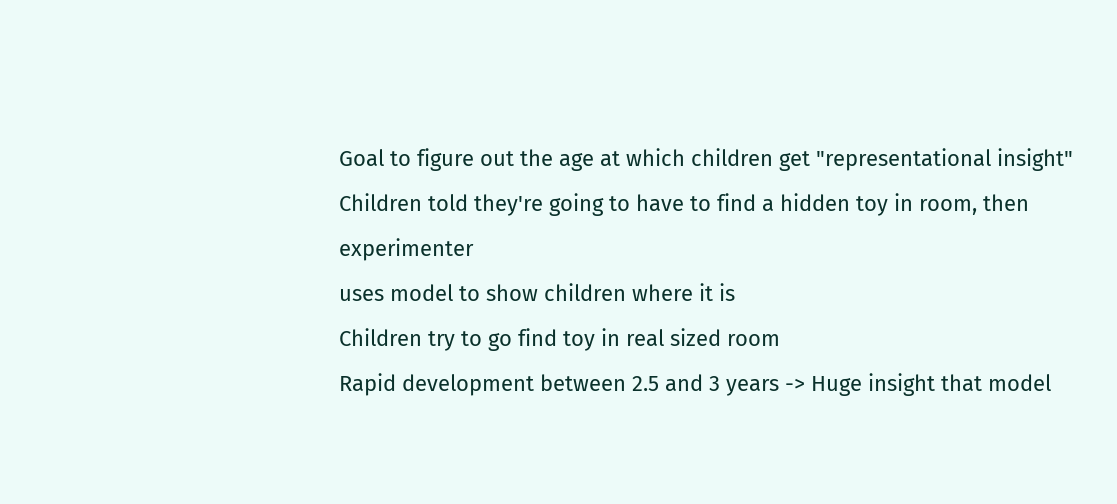Goal to figure out the age at which children get "representational insight"
Children told they're going to have to find a hidden toy in room, then experimenter
uses model to show children where it is
Children try to go find toy in real sized room
Rapid development between 2.5 and 3 years -> Huge insight that model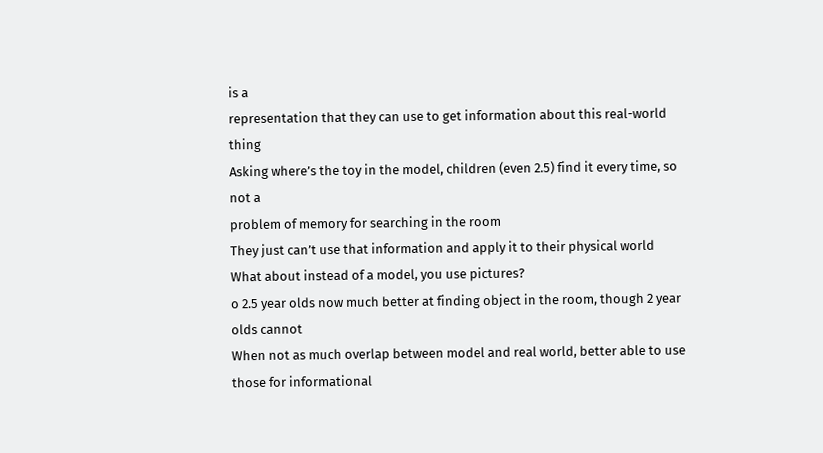is a
representation that they can use to get information about this real-world thing
Asking where’s the toy in the model, children (even 2.5) find it every time, so not a
problem of memory for searching in the room
They just can’t use that information and apply it to their physical world
What about instead of a model, you use pictures?
o 2.5 year olds now much better at finding object in the room, though 2 year olds cannot
When not as much overlap between model and real world, better able to use
those for informational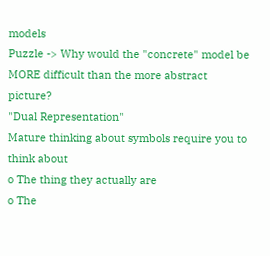models
Puzzle -> Why would the "concrete" model be MORE difficult than the more abstract picture?
"Dual Representation"
Mature thinking about symbols require you to think about
o The thing they actually are
o The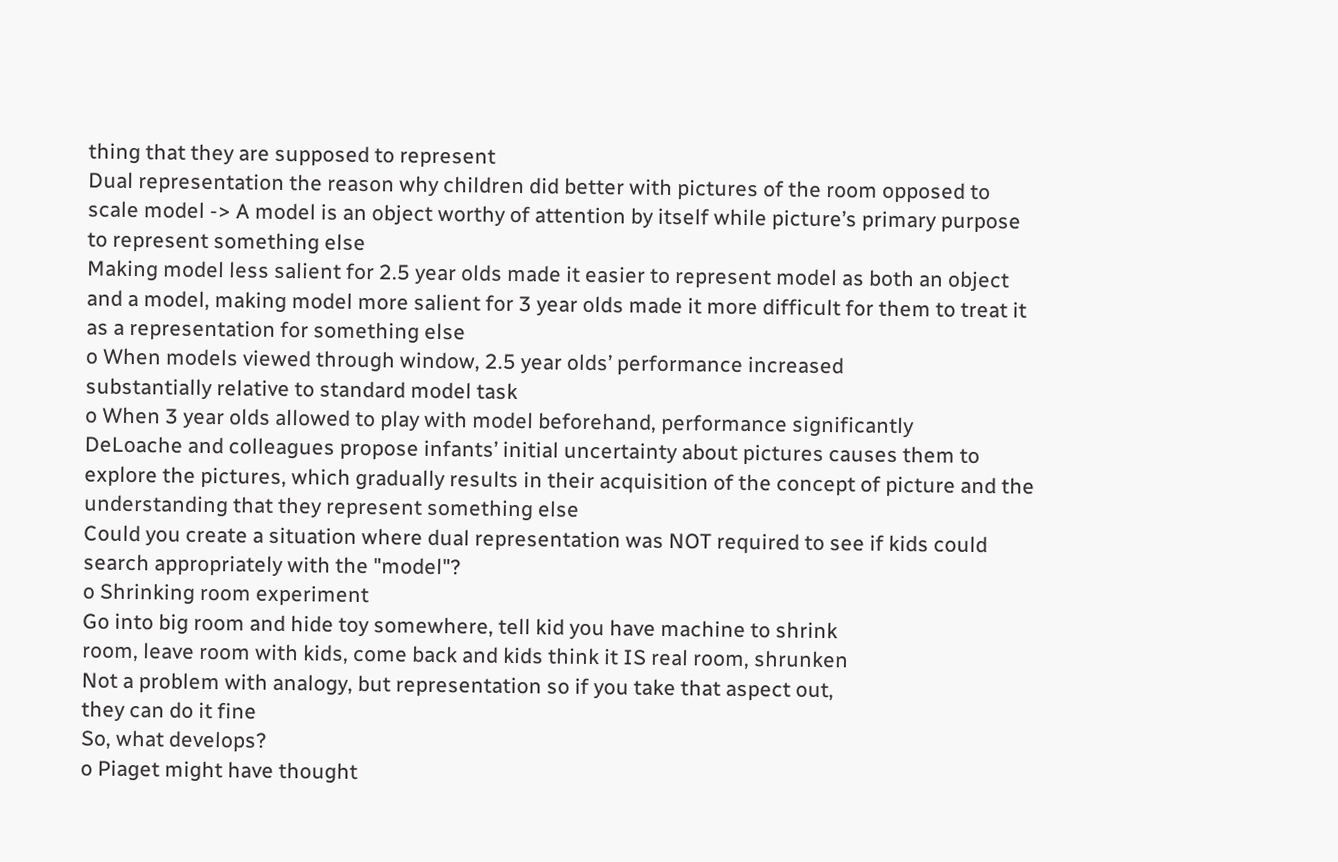thing that they are supposed to represent
Dual representation the reason why children did better with pictures of the room opposed to
scale model -> A model is an object worthy of attention by itself while picture’s primary purpose
to represent something else
Making model less salient for 2.5 year olds made it easier to represent model as both an object
and a model, making model more salient for 3 year olds made it more difficult for them to treat it
as a representation for something else
o When models viewed through window, 2.5 year olds’ performance increased
substantially relative to standard model task
o When 3 year olds allowed to play with model beforehand, performance significantly
DeLoache and colleagues propose infants’ initial uncertainty about pictures causes them to
explore the pictures, which gradually results in their acquisition of the concept of picture and the
understanding that they represent something else
Could you create a situation where dual representation was NOT required to see if kids could
search appropriately with the "model"?
o Shrinking room experiment
Go into big room and hide toy somewhere, tell kid you have machine to shrink
room, leave room with kids, come back and kids think it IS real room, shrunken
Not a problem with analogy, but representation so if you take that aspect out,
they can do it fine
So, what develops?
o Piaget might have thought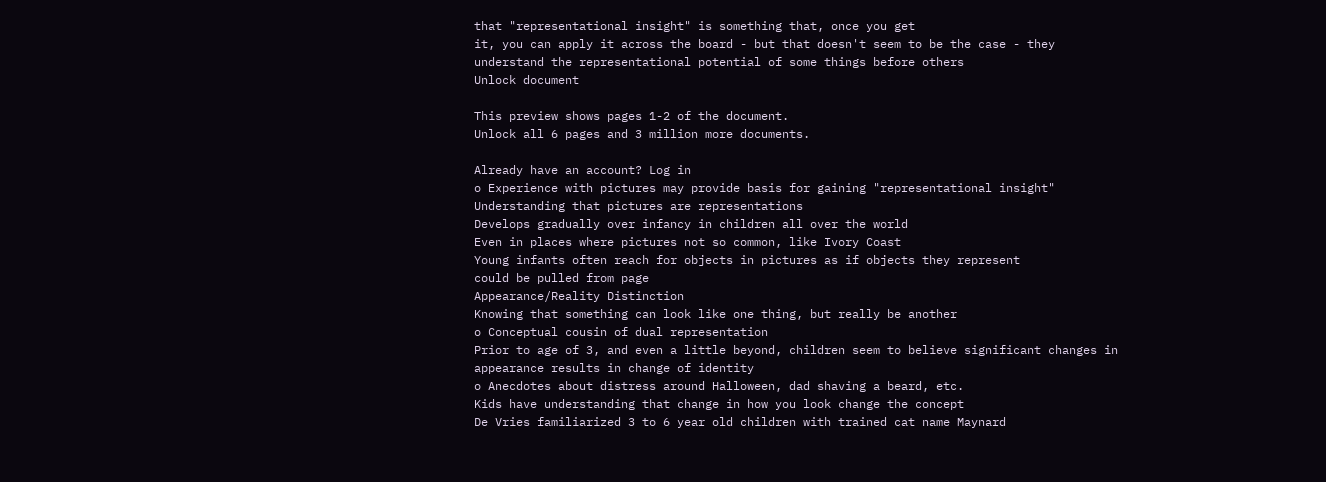that "representational insight" is something that, once you get
it, you can apply it across the board - but that doesn't seem to be the case - they
understand the representational potential of some things before others
Unlock document

This preview shows pages 1-2 of the document.
Unlock all 6 pages and 3 million more documents.

Already have an account? Log in
o Experience with pictures may provide basis for gaining "representational insight"
Understanding that pictures are representations
Develops gradually over infancy in children all over the world
Even in places where pictures not so common, like Ivory Coast
Young infants often reach for objects in pictures as if objects they represent
could be pulled from page
Appearance/Reality Distinction
Knowing that something can look like one thing, but really be another
o Conceptual cousin of dual representation
Prior to age of 3, and even a little beyond, children seem to believe significant changes in
appearance results in change of identity
o Anecdotes about distress around Halloween, dad shaving a beard, etc.
Kids have understanding that change in how you look change the concept
De Vries familiarized 3 to 6 year old children with trained cat name Maynard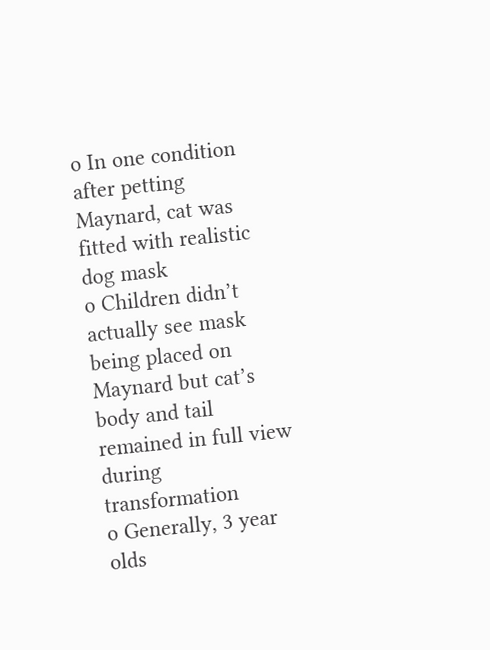o In one condition after petting Maynard, cat was fitted with realistic dog mask
o Children didn’t actually see mask being placed on Maynard but cat’s body and tail
remained in full view during transformation
o Generally, 3 year olds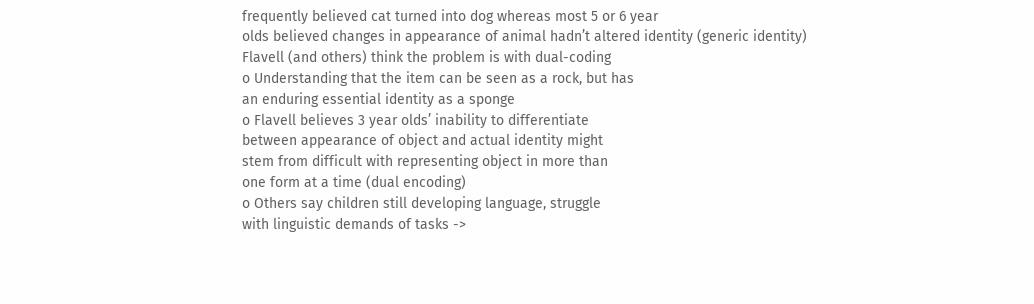frequently believed cat turned into dog whereas most 5 or 6 year
olds believed changes in appearance of animal hadn’t altered identity (generic identity)
Flavell (and others) think the problem is with dual-coding
o Understanding that the item can be seen as a rock, but has
an enduring essential identity as a sponge
o Flavell believes 3 year olds’ inability to differentiate
between appearance of object and actual identity might
stem from difficult with representing object in more than
one form at a time (dual encoding)
o Others say children still developing language, struggle
with linguistic demands of tasks ->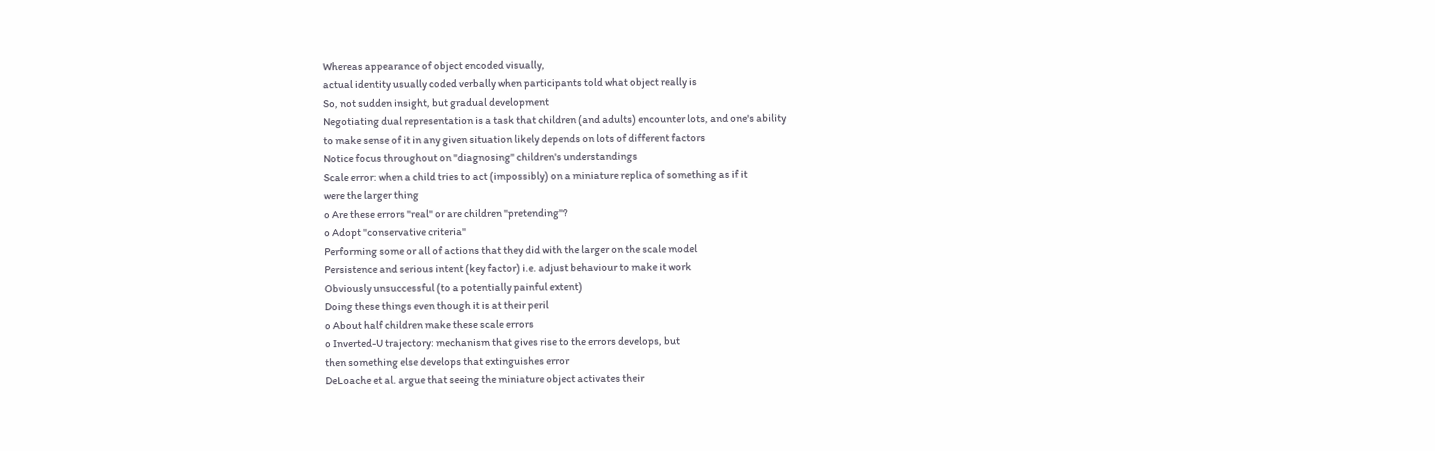Whereas appearance of object encoded visually,
actual identity usually coded verbally when participants told what object really is
So, not sudden insight, but gradual development
Negotiating dual representation is a task that children (and adults) encounter lots, and one's ability
to make sense of it in any given situation likely depends on lots of different factors
Notice focus throughout on "diagnosing" children's understandings
Scale error: when a child tries to act (impossibly) on a miniature replica of something as if it
were the larger thing
o Are these errors "real" or are children "pretending"?
o Adopt "conservative criteria"
Performing some or all of actions that they did with the larger on the scale model
Persistence and serious intent (key factor) i.e. adjust behaviour to make it work
Obviously unsuccessful (to a potentially painful extent)
Doing these things even though it is at their peril
o About half children make these scale errors
o Inverted-U trajectory: mechanism that gives rise to the errors develops, but
then something else develops that extinguishes error
DeLoache et al. argue that seeing the miniature object activates their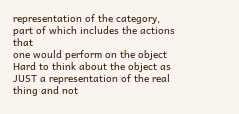representation of the category, part of which includes the actions that
one would perform on the object
Hard to think about the object as JUST a representation of the real thing and not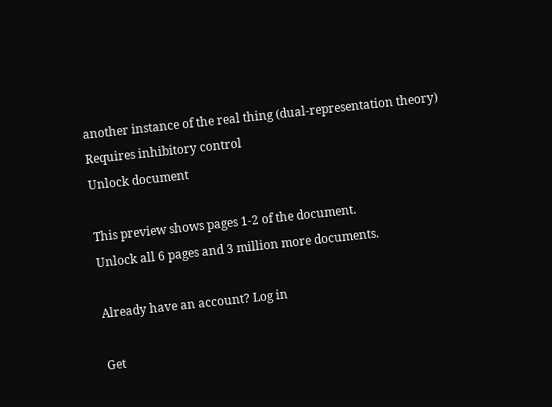another instance of the real thing (dual-representation theory)
Requires inhibitory control
Unlock document

This preview shows pages 1-2 of the document.
Unlock all 6 pages and 3 million more documents.

Already have an account? Log in

Get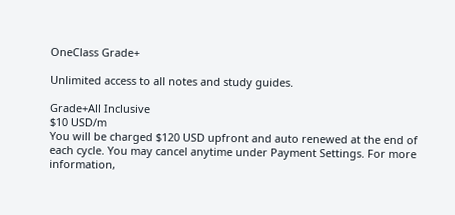OneClass Grade+

Unlimited access to all notes and study guides.

Grade+All Inclusive
$10 USD/m
You will be charged $120 USD upfront and auto renewed at the end of each cycle. You may cancel anytime under Payment Settings. For more information,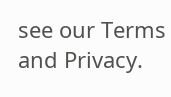see our Terms and Privacy.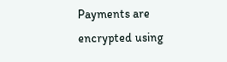Payments are encrypted using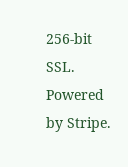256-bit SSL. Powered by Stripe.